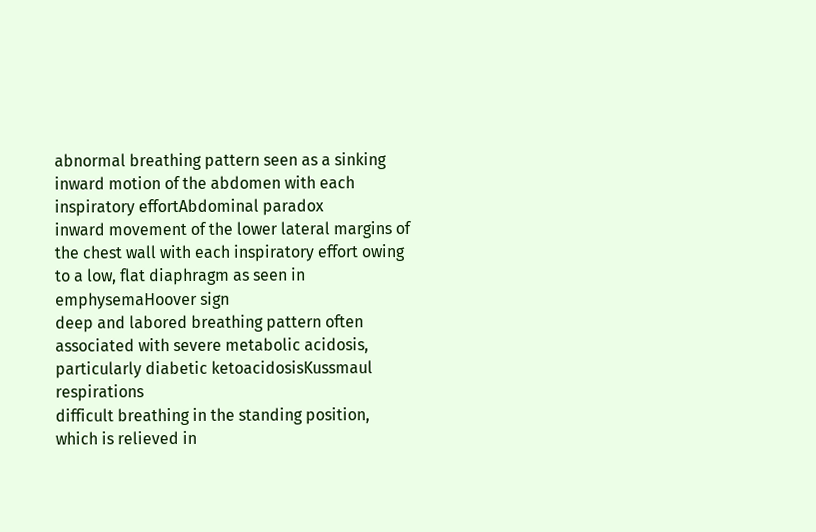abnormal breathing pattern seen as a sinking inward motion of the abdomen with each inspiratory effortAbdominal paradox
inward movement of the lower lateral margins of the chest wall with each inspiratory effort owing to a low, flat diaphragm as seen in emphysemaHoover sign
deep and labored breathing pattern often associated with severe metabolic acidosis, particularly diabetic ketoacidosisKussmaul respirations
difficult breathing in the standing position, which is relieved in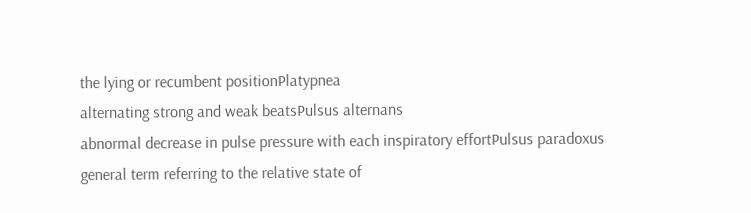the lying or recumbent positionPlatypnea
alternating strong and weak beatsPulsus alternans
abnormal decrease in pulse pressure with each inspiratory effortPulsus paradoxus
general term referring to the relative state of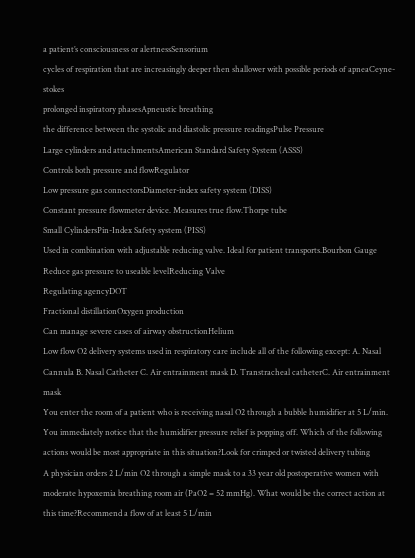a patient’s consciousness or alertnessSensorium
cycles of respiration that are increasingly deeper then shallower with possible periods of apneaCeyne-stokes
prolonged inspiratory phasesApneustic breathing
the difference between the systolic and diastolic pressure readingsPulse Pressure
Large cylinders and attachmentsAmerican Standard Safety System (ASSS)
Controls both pressure and flowRegulator
Low pressure gas connectorsDiameter-index safety system (DISS)
Constant pressure flowmeter device. Measures true flow.Thorpe tube
Small CylindersPin-Index Safety system (PISS)
Used in combination with adjustable reducing valve. Ideal for patient transports.Bourbon Gauge
Reduce gas pressure to useable levelReducing Valve
Regulating agencyDOT
Fractional distillationOxygen production
Can manage severe cases of airway obstructionHelium
Low flow O2 delivery systems used in respiratory care include all of the following except: A. Nasal Cannula B. Nasal Catheter C. Air entrainment mask D. Transtracheal catheterC. Air entrainment mask
You enter the room of a patient who is receiving nasal O2 through a bubble humidifier at 5 L/min. You immediately notice that the humidifier pressure relief is popping off. Which of the following actions would be most appropriate in this situation?Look for crimped or twisted delivery tubing
A physician orders 2 L/min O2 through a simple mask to a 33 year old postoperative women with moderate hypoxemia breathing room air (PaO2 = 52 mmHg). What would be the correct action at this time?Recommend a flow of at least 5 L/min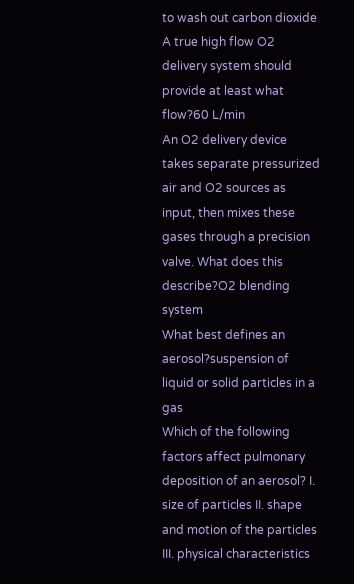to wash out carbon dioxide
A true high flow O2 delivery system should provide at least what flow?60 L/min
An O2 delivery device takes separate pressurized air and O2 sources as input, then mixes these gases through a precision valve. What does this describe?O2 blending system
What best defines an aerosol?suspension of liquid or solid particles in a gas
Which of the following factors affect pulmonary deposition of an aerosol? I. size of particles II. shape and motion of the particles III. physical characteristics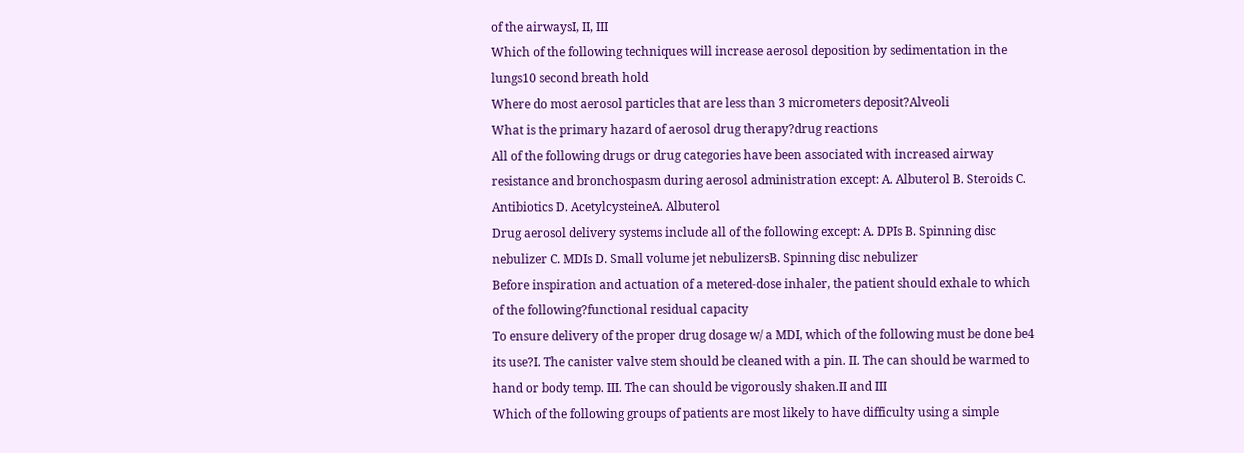of the airwaysI, II, III
Which of the following techniques will increase aerosol deposition by sedimentation in the lungs10 second breath hold
Where do most aerosol particles that are less than 3 micrometers deposit?Alveoli
What is the primary hazard of aerosol drug therapy?drug reactions
All of the following drugs or drug categories have been associated with increased airway resistance and bronchospasm during aerosol administration except: A. Albuterol B. Steroids C. Antibiotics D. AcetylcysteineA. Albuterol
Drug aerosol delivery systems include all of the following except: A. DPIs B. Spinning disc nebulizer C. MDIs D. Small volume jet nebulizersB. Spinning disc nebulizer
Before inspiration and actuation of a metered-dose inhaler, the patient should exhale to which of the following?functional residual capacity
To ensure delivery of the proper drug dosage w/ a MDI, which of the following must be done be4 its use?I. The canister valve stem should be cleaned with a pin. II. The can should be warmed to hand or body temp. III. The can should be vigorously shaken.II and III
Which of the following groups of patients are most likely to have difficulty using a simple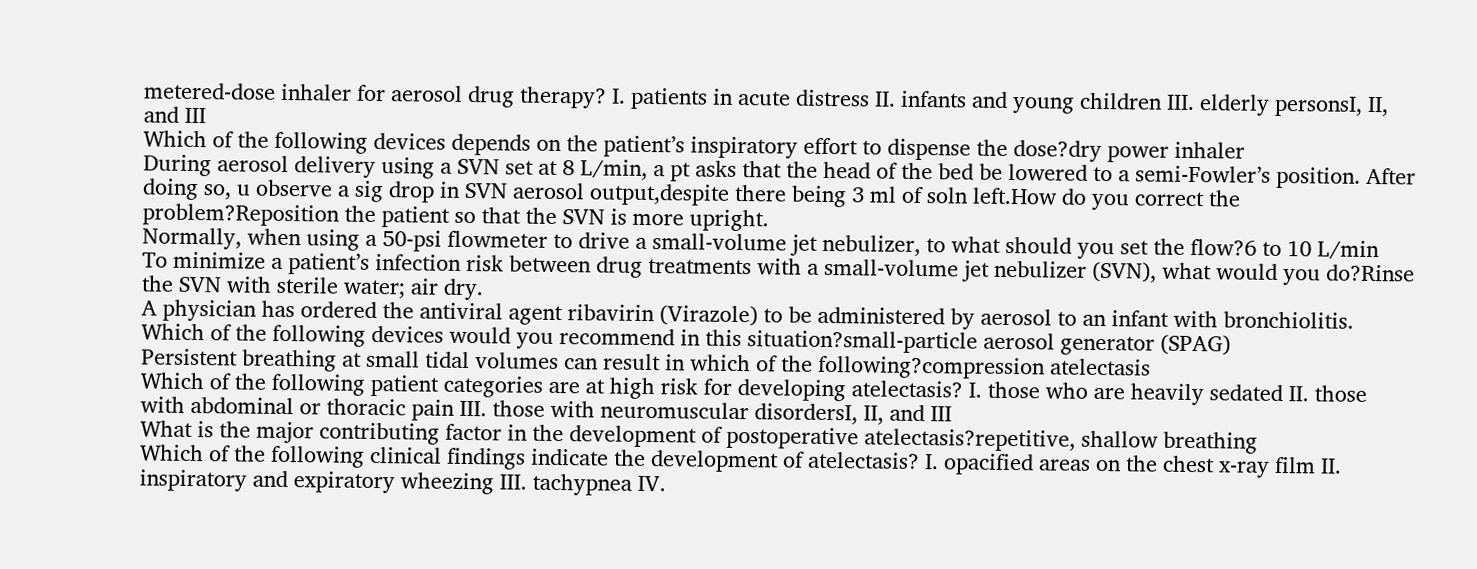metered-dose inhaler for aerosol drug therapy? I. patients in acute distress II. infants and young children III. elderly personsI, II, and III
Which of the following devices depends on the patient’s inspiratory effort to dispense the dose?dry power inhaler
During aerosol delivery using a SVN set at 8 L/min, a pt asks that the head of the bed be lowered to a semi-Fowler’s position. After doing so, u observe a sig drop in SVN aerosol output,despite there being 3 ml of soln left.How do you correct the problem?Reposition the patient so that the SVN is more upright.
Normally, when using a 50-psi flowmeter to drive a small-volume jet nebulizer, to what should you set the flow?6 to 10 L/min
To minimize a patient’s infection risk between drug treatments with a small-volume jet nebulizer (SVN), what would you do?Rinse the SVN with sterile water; air dry.
A physician has ordered the antiviral agent ribavirin (Virazole) to be administered by aerosol to an infant with bronchiolitis. Which of the following devices would you recommend in this situation?small-particle aerosol generator (SPAG)
Persistent breathing at small tidal volumes can result in which of the following?compression atelectasis
Which of the following patient categories are at high risk for developing atelectasis? I. those who are heavily sedated II. those with abdominal or thoracic pain III. those with neuromuscular disordersI, II, and III
What is the major contributing factor in the development of postoperative atelectasis?repetitive, shallow breathing
Which of the following clinical findings indicate the development of atelectasis? I. opacified areas on the chest x-ray film II. inspiratory and expiratory wheezing III. tachypnea IV.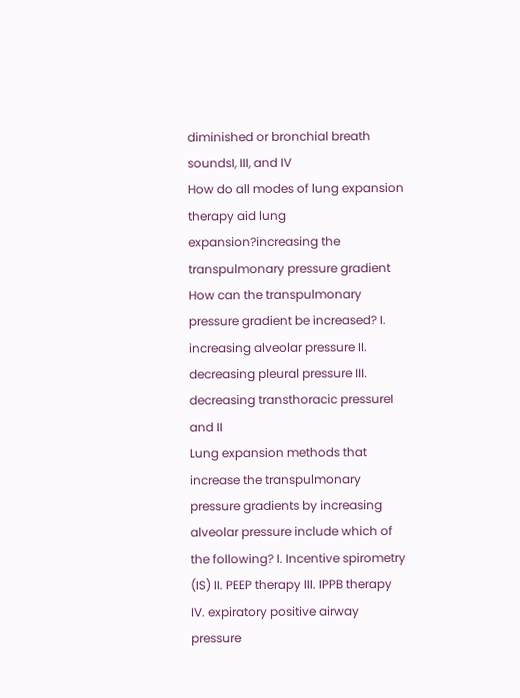diminished or bronchial breath soundsI, III, and IV
How do all modes of lung expansion therapy aid lung expansion?increasing the transpulmonary pressure gradient
How can the transpulmonary pressure gradient be increased? I. increasing alveolar pressure II. decreasing pleural pressure III. decreasing transthoracic pressureI and II
Lung expansion methods that increase the transpulmonary pressure gradients by increasing alveolar pressure include which of the following? I. Incentive spirometry (IS) II. PEEP therapy III. IPPB therapy IV. expiratory positive airway pressure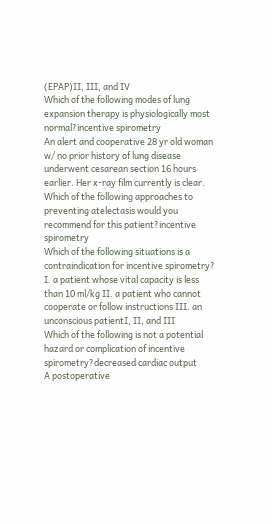(EPAP)II, III, and IV
Which of the following modes of lung expansion therapy is physiologically most normal?incentive spirometry
An alert and cooperative 28 yr old woman w/ no prior history of lung disease underwent cesarean section 16 hours earlier. Her x-ray film currently is clear. Which of the following approaches to preventing atelectasis would you recommend for this patient?incentive spirometry
Which of the following situations is a contraindication for incentive spirometry? I. a patient whose vital capacity is less than 10 ml/kg II. a patient who cannot cooperate or follow instructions III. an unconscious patientI, II, and III
Which of the following is not a potential hazard or complication of incentive spirometry?decreased cardiac output
A postoperative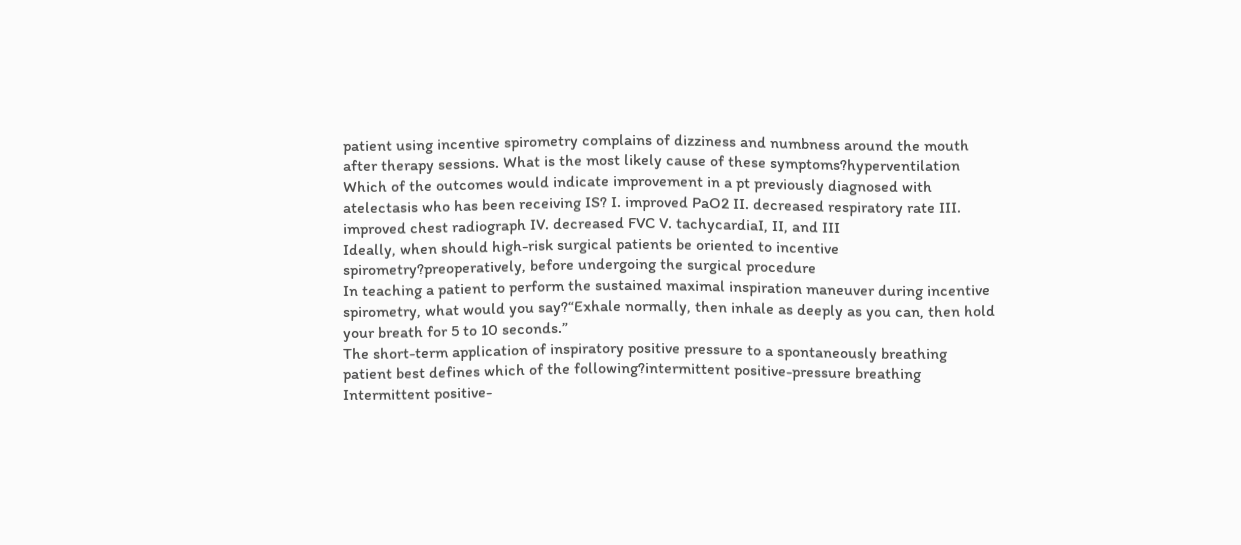patient using incentive spirometry complains of dizziness and numbness around the mouth after therapy sessions. What is the most likely cause of these symptoms?hyperventilation
Which of the outcomes would indicate improvement in a pt previously diagnosed with atelectasis who has been receiving IS? I. improved PaO2 II. decreased respiratory rate III. improved chest radiograph IV. decreased FVC V. tachycardiaI, II, and III
Ideally, when should high-risk surgical patients be oriented to incentive spirometry?preoperatively, before undergoing the surgical procedure
In teaching a patient to perform the sustained maximal inspiration maneuver during incentive spirometry, what would you say?“Exhale normally, then inhale as deeply as you can, then hold your breath for 5 to 10 seconds.”
The short-term application of inspiratory positive pressure to a spontaneously breathing patient best defines which of the following?intermittent positive-pressure breathing
Intermittent positive-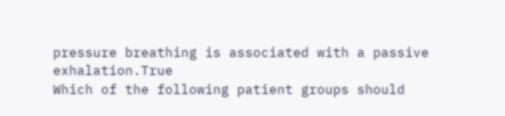pressure breathing is associated with a passive exhalation.True
Which of the following patient groups should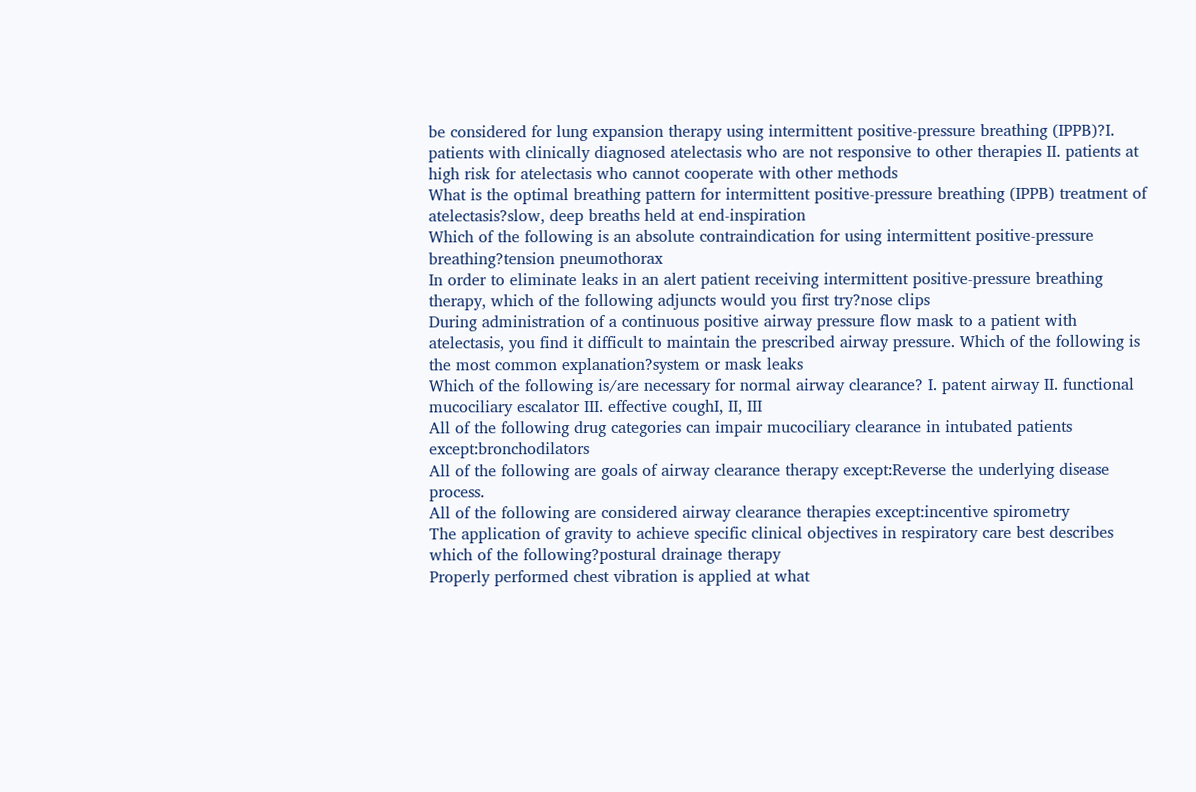be considered for lung expansion therapy using intermittent positive-pressure breathing (IPPB)?I. patients with clinically diagnosed atelectasis who are not responsive to other therapies II. patients at high risk for atelectasis who cannot cooperate with other methods
What is the optimal breathing pattern for intermittent positive-pressure breathing (IPPB) treatment of atelectasis?slow, deep breaths held at end-inspiration
Which of the following is an absolute contraindication for using intermittent positive-pressure breathing?tension pneumothorax
In order to eliminate leaks in an alert patient receiving intermittent positive-pressure breathing therapy, which of the following adjuncts would you first try?nose clips
During administration of a continuous positive airway pressure flow mask to a patient with atelectasis, you find it difficult to maintain the prescribed airway pressure. Which of the following is the most common explanation?system or mask leaks
Which of the following is/are necessary for normal airway clearance? I. patent airway II. functional mucociliary escalator III. effective coughI, II, III
All of the following drug categories can impair mucociliary clearance in intubated patients except:bronchodilators
All of the following are goals of airway clearance therapy except:Reverse the underlying disease process.
All of the following are considered airway clearance therapies except:incentive spirometry
The application of gravity to achieve specific clinical objectives in respiratory care best describes which of the following?postural drainage therapy
Properly performed chest vibration is applied at what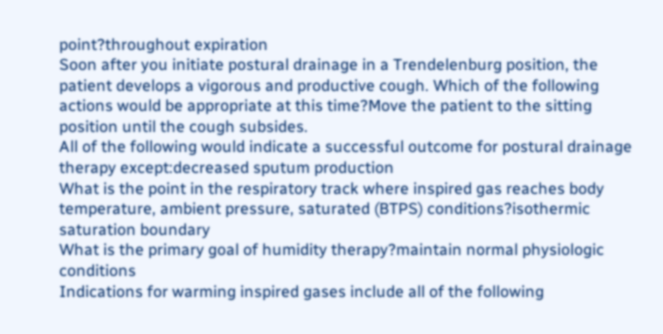point?throughout expiration
Soon after you initiate postural drainage in a Trendelenburg position, the patient develops a vigorous and productive cough. Which of the following actions would be appropriate at this time?Move the patient to the sitting position until the cough subsides.
All of the following would indicate a successful outcome for postural drainage therapy except:decreased sputum production
What is the point in the respiratory track where inspired gas reaches body temperature, ambient pressure, saturated (BTPS) conditions?isothermic saturation boundary
What is the primary goal of humidity therapy?maintain normal physiologic conditions
Indications for warming inspired gases include all of the following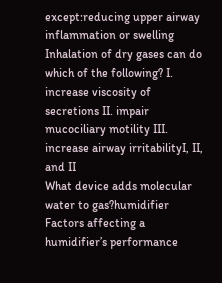except:reducing upper airway inflammation or swelling
Inhalation of dry gases can do which of the following? I. increase viscosity of secretions II. impair mucociliary motility III. increase airway irritabilityI, II, and II
What device adds molecular water to gas?humidifier
Factors affecting a humidifier’s performance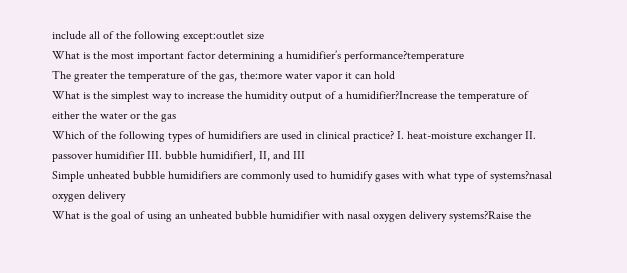include all of the following except:outlet size
What is the most important factor determining a humidifier’s performance?temperature
The greater the temperature of the gas, the:more water vapor it can hold
What is the simplest way to increase the humidity output of a humidifier?Increase the temperature of either the water or the gas
Which of the following types of humidifiers are used in clinical practice? I. heat-moisture exchanger II. passover humidifier III. bubble humidifierI, II, and III
Simple unheated bubble humidifiers are commonly used to humidify gases with what type of systems?nasal oxygen delivery
What is the goal of using an unheated bubble humidifier with nasal oxygen delivery systems?Raise the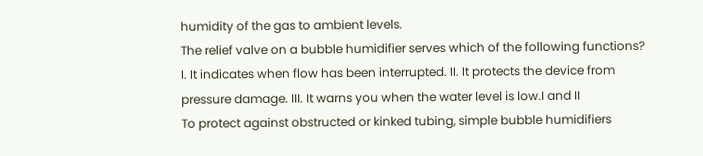humidity of the gas to ambient levels.
The relief valve on a bubble humidifier serves which of the following functions? I. It indicates when flow has been interrupted. II. It protects the device from pressure damage. III. It warns you when the water level is low.I and II
To protect against obstructed or kinked tubing, simple bubble humidifiers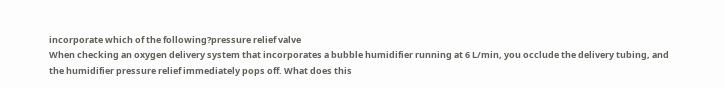incorporate which of the following?pressure relief valve
When checking an oxygen delivery system that incorporates a bubble humidifier running at 6 L/min, you occlude the delivery tubing, and the humidifier pressure relief immediately pops off. What does this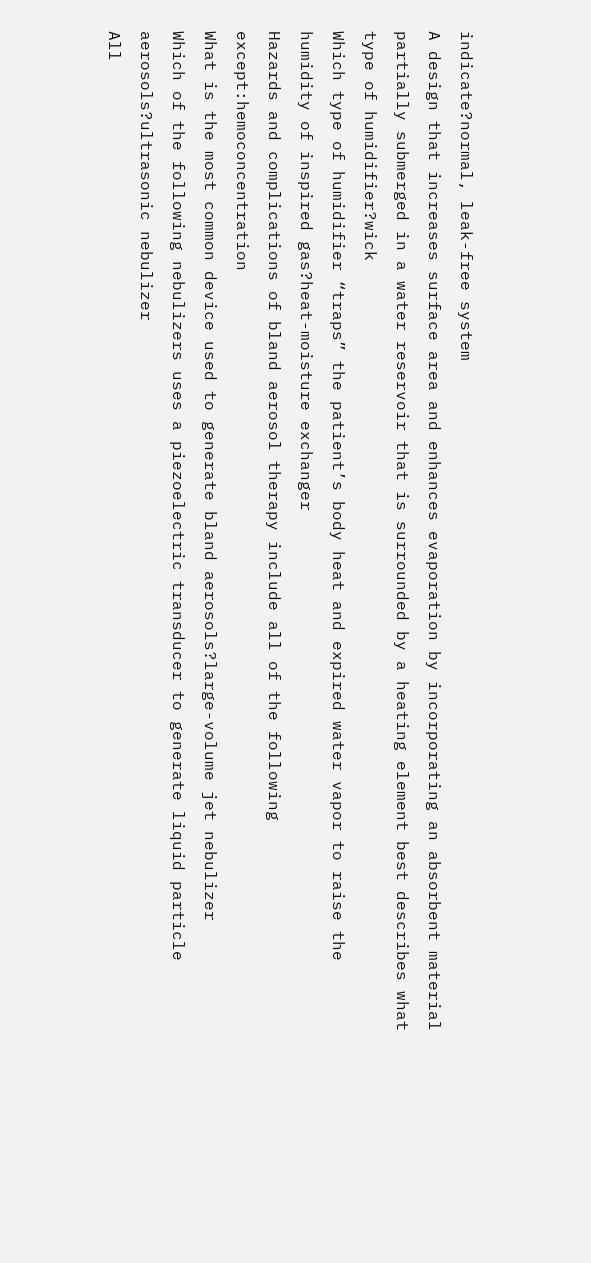indicate?normal, leak-free system
A design that increases surface area and enhances evaporation by incorporating an absorbent material partially submerged in a water reservoir that is surrounded by a heating element best describes what type of humidifier?wick
Which type of humidifier “traps” the patient’s body heat and expired water vapor to raise the humidity of inspired gas?heat-moisture exchanger
Hazards and complications of bland aerosol therapy include all of the following except:hemoconcentration
What is the most common device used to generate bland aerosols?large-volume jet nebulizer
Which of the following nebulizers uses a piezoelectric transducer to generate liquid particle aerosols?ultrasonic nebulizer
All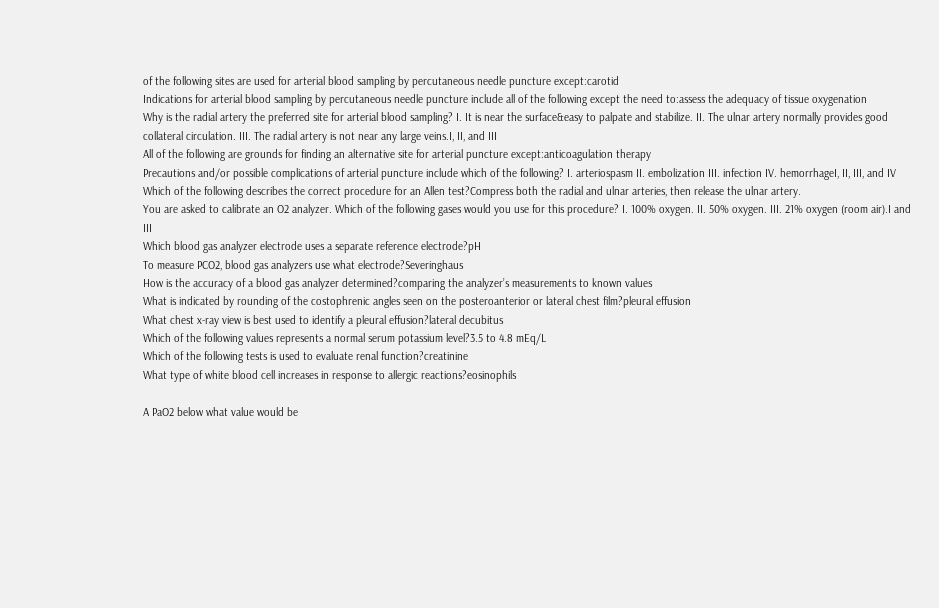of the following sites are used for arterial blood sampling by percutaneous needle puncture except:carotid
Indications for arterial blood sampling by percutaneous needle puncture include all of the following except the need to:assess the adequacy of tissue oxygenation
Why is the radial artery the preferred site for arterial blood sampling? I. It is near the surface&easy to palpate and stabilize. II. The ulnar artery normally provides good collateral circulation. III. The radial artery is not near any large veins.I, II, and III
All of the following are grounds for finding an alternative site for arterial puncture except:anticoagulation therapy
Precautions and/or possible complications of arterial puncture include which of the following? I. arteriospasm II. embolization III. infection IV. hemorrhageI, II, III, and IV
Which of the following describes the correct procedure for an Allen test?Compress both the radial and ulnar arteries, then release the ulnar artery.
You are asked to calibrate an O2 analyzer. Which of the following gases would you use for this procedure? I. 100% oxygen. II. 50% oxygen. III. 21% oxygen (room air).I and III
Which blood gas analyzer electrode uses a separate reference electrode?pH
To measure PCO2, blood gas analyzers use what electrode?Severinghaus
How is the accuracy of a blood gas analyzer determined?comparing the analyzer’s measurements to known values
What is indicated by rounding of the costophrenic angles seen on the posteroanterior or lateral chest film?pleural effusion
What chest x-ray view is best used to identify a pleural effusion?lateral decubitus
Which of the following values represents a normal serum potassium level?3.5 to 4.8 mEq/L
Which of the following tests is used to evaluate renal function?creatinine
What type of white blood cell increases in response to allergic reactions?eosinophils

A PaO2 below what value would be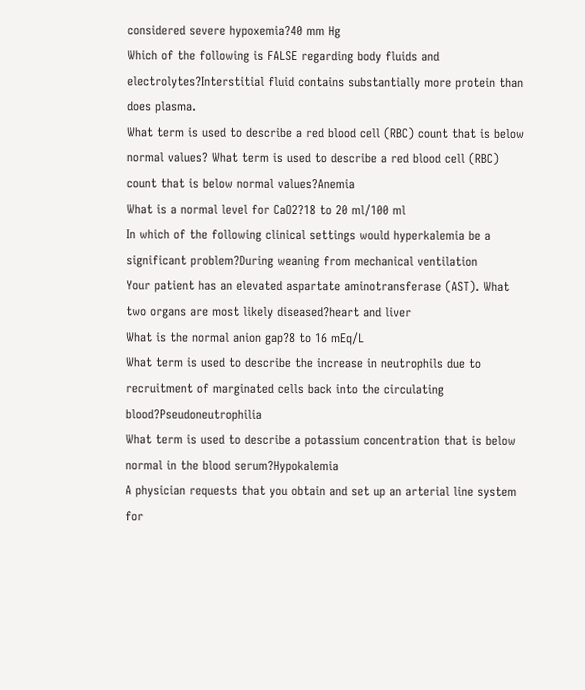considered severe hypoxemia?40 mm Hg
Which of the following is FALSE regarding body fluids and electrolytes?Interstitial fluid contains substantially more protein than does plasma.
What term is used to describe a red blood cell (RBC) count that is below normal values? What term is used to describe a red blood cell (RBC) count that is below normal values?Anemia
What is a normal level for CaO2?18 to 20 ml/100 ml
In which of the following clinical settings would hyperkalemia be a significant problem?During weaning from mechanical ventilation
Your patient has an elevated aspartate aminotransferase (AST). What two organs are most likely diseased?heart and liver
What is the normal anion gap?8 to 16 mEq/L
What term is used to describe the increase in neutrophils due to recruitment of marginated cells back into the circulating blood?Pseudoneutrophilia
What term is used to describe a potassium concentration that is below normal in the blood serum?Hypokalemia
A physician requests that you obtain and set up an arterial line system for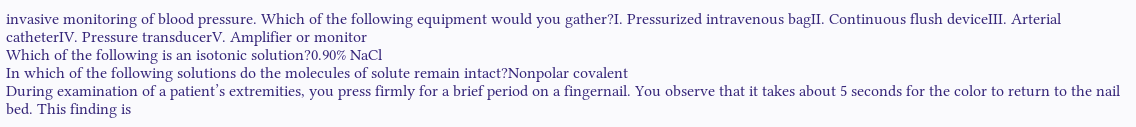invasive monitoring of blood pressure. Which of the following equipment would you gather?I. Pressurized intravenous bagII. Continuous flush deviceIII. Arterial catheterIV. Pressure transducerV. Amplifier or monitor
Which of the following is an isotonic solution?0.90% NaCl
In which of the following solutions do the molecules of solute remain intact?Nonpolar covalent
During examination of a patient’s extremities, you press firmly for a brief period on a fingernail. You observe that it takes about 5 seconds for the color to return to the nail bed. This finding is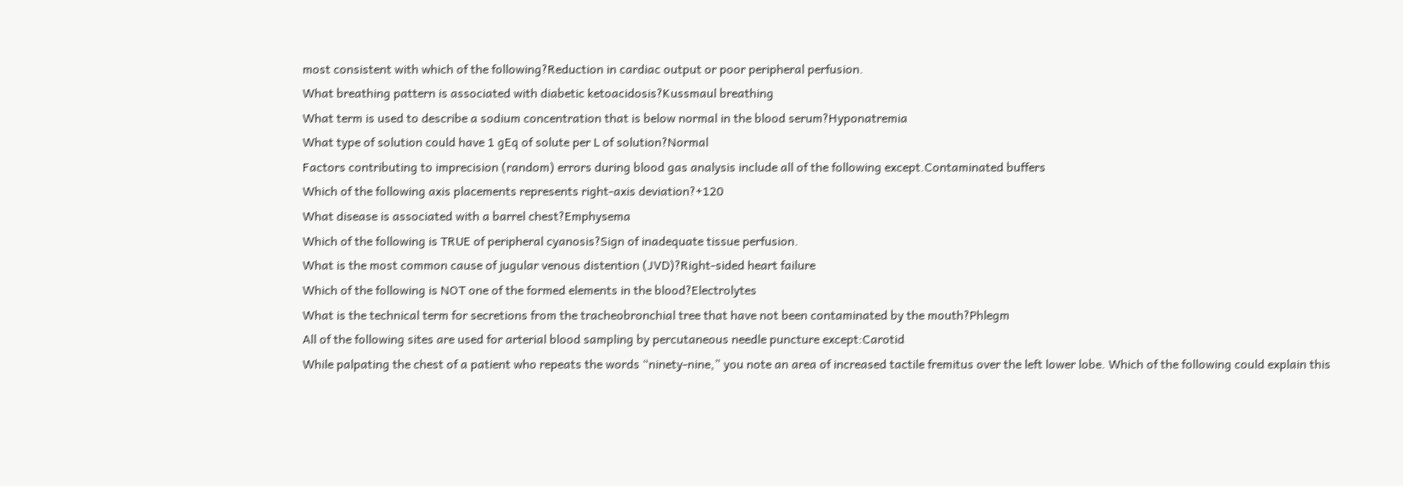most consistent with which of the following?Reduction in cardiac output or poor peripheral perfusion.
What breathing pattern is associated with diabetic ketoacidosis?Kussmaul breathing
What term is used to describe a sodium concentration that is below normal in the blood serum?Hyponatremia
What type of solution could have 1 gEq of solute per L of solution?Normal
Factors contributing to imprecision (random) errors during blood gas analysis include all of the following except.Contaminated buffers
Which of the following axis placements represents right-axis deviation?+120
What disease is associated with a barrel chest?Emphysema
Which of the following is TRUE of peripheral cyanosis?Sign of inadequate tissue perfusion.
What is the most common cause of jugular venous distention (JVD)?Right-sided heart failure
Which of the following is NOT one of the formed elements in the blood?Electrolytes
What is the technical term for secretions from the tracheobronchial tree that have not been contaminated by the mouth?Phlegm
All of the following sites are used for arterial blood sampling by percutaneous needle puncture except:Carotid
While palpating the chest of a patient who repeats the words “ninety-nine,” you note an area of increased tactile fremitus over the left lower lobe. Which of the following could explain this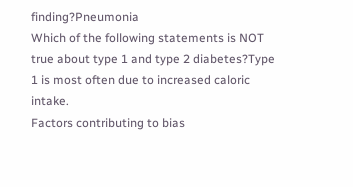finding?Pneumonia
Which of the following statements is NOT true about type 1 and type 2 diabetes?Type 1 is most often due to increased caloric intake.
Factors contributing to bias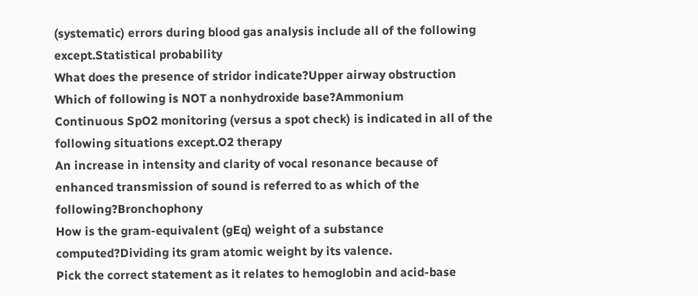(systematic) errors during blood gas analysis include all of the following except.Statistical probability
What does the presence of stridor indicate?Upper airway obstruction
Which of following is NOT a nonhydroxide base?Ammonium
Continuous SpO2 monitoring (versus a spot check) is indicated in all of the following situations except.O2 therapy
An increase in intensity and clarity of vocal resonance because of enhanced transmission of sound is referred to as which of the following?Bronchophony
How is the gram-equivalent (gEq) weight of a substance computed?Dividing its gram atomic weight by its valence.
Pick the correct statement as it relates to hemoglobin and acid-base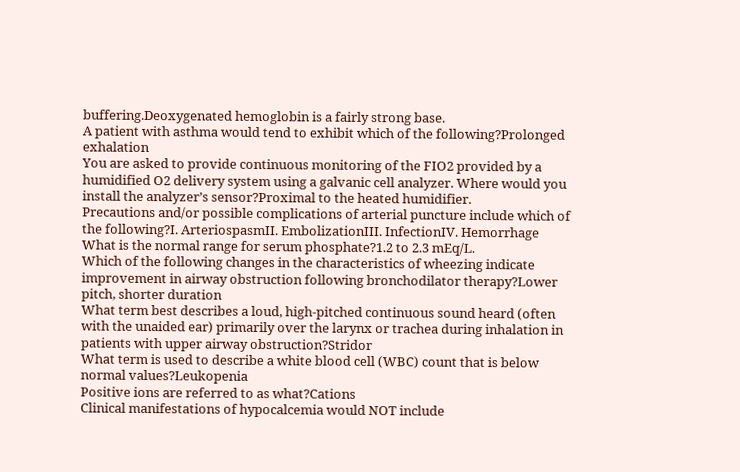buffering.Deoxygenated hemoglobin is a fairly strong base.
A patient with asthma would tend to exhibit which of the following?Prolonged exhalation
You are asked to provide continuous monitoring of the FIO2 provided by a humidified O2 delivery system using a galvanic cell analyzer. Where would you install the analyzer’s sensor?Proximal to the heated humidifier.
Precautions and/or possible complications of arterial puncture include which of the following?I. ArteriospasmII. EmbolizationIII. InfectionIV. Hemorrhage
What is the normal range for serum phosphate?1.2 to 2.3 mEq/L.
Which of the following changes in the characteristics of wheezing indicate improvement in airway obstruction following bronchodilator therapy?Lower pitch, shorter duration
What term best describes a loud, high-pitched continuous sound heard (often with the unaided ear) primarily over the larynx or trachea during inhalation in patients with upper airway obstruction?Stridor
What term is used to describe a white blood cell (WBC) count that is below normal values?Leukopenia
Positive ions are referred to as what?Cations
Clinical manifestations of hypocalcemia would NOT include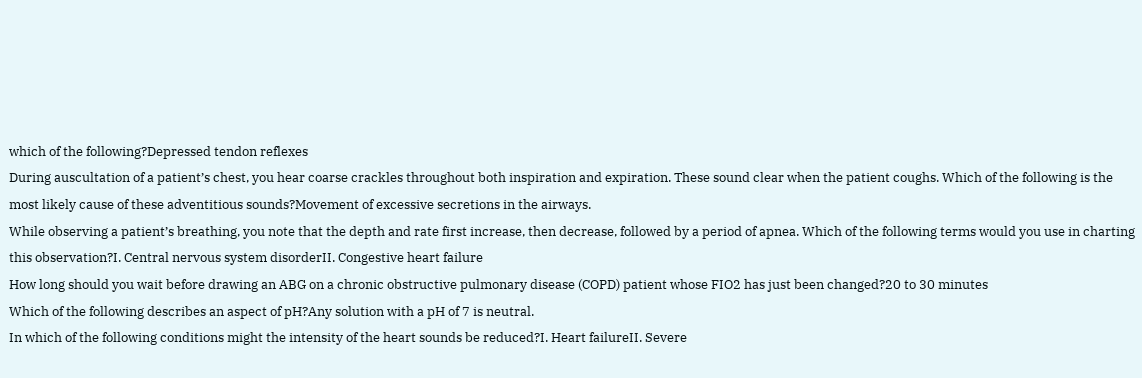which of the following?Depressed tendon reflexes
During auscultation of a patient’s chest, you hear coarse crackles throughout both inspiration and expiration. These sound clear when the patient coughs. Which of the following is the most likely cause of these adventitious sounds?Movement of excessive secretions in the airways.
While observing a patient’s breathing, you note that the depth and rate first increase, then decrease, followed by a period of apnea. Which of the following terms would you use in charting this observation?I. Central nervous system disorderII. Congestive heart failure
How long should you wait before drawing an ABG on a chronic obstructive pulmonary disease (COPD) patient whose FIO2 has just been changed?20 to 30 minutes
Which of the following describes an aspect of pH?Any solution with a pH of 7 is neutral.
In which of the following conditions might the intensity of the heart sounds be reduced?I. Heart failureII. Severe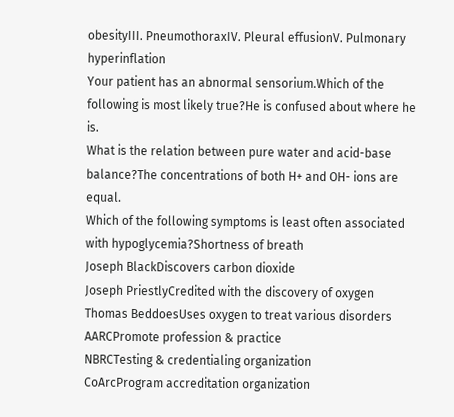obesityIII. PneumothoraxIV. Pleural effusionV. Pulmonary hyperinflation
Your patient has an abnormal sensorium.Which of the following is most likely true?He is confused about where he is.
What is the relation between pure water and acid-base balance?The concentrations of both H+ and OH- ions are equal.
Which of the following symptoms is least often associated with hypoglycemia?Shortness of breath
Joseph BlackDiscovers carbon dioxide
Joseph PriestlyCredited with the discovery of oxygen
Thomas BeddoesUses oxygen to treat various disorders
AARCPromote profession & practice
NBRCTesting & credentialing organization
CoArcProgram accreditation organization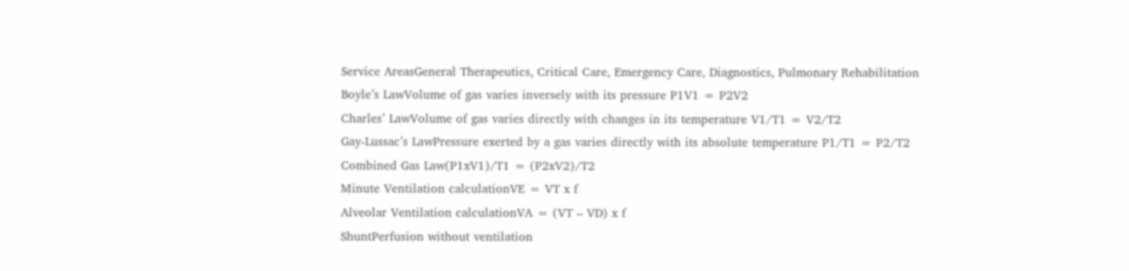Service AreasGeneral Therapeutics, Critical Care, Emergency Care, Diagnostics, Pulmonary Rehabilitation
Boyle’s LawVolume of gas varies inversely with its pressure P1V1 = P2V2
Charles’ LawVolume of gas varies directly with changes in its temperature V1/T1 = V2/T2
Gay-Lussac’s LawPressure exerted by a gas varies directly with its absolute temperature P1/T1 = P2/T2
Combined Gas Law(P1xV1)/T1 = (P2xV2)/T2
Minute Ventilation calculationVE = VT x f
Alveolar Ventilation calculationVA = (VT – VD) x f
ShuntPerfusion without ventilation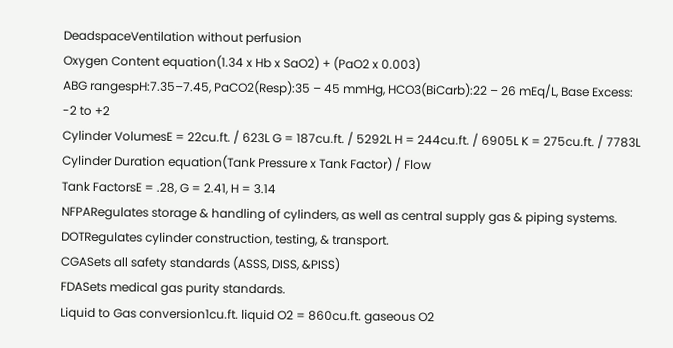DeadspaceVentilation without perfusion
Oxygen Content equation(1.34 x Hb x SaO2) + (PaO2 x 0.003)
ABG rangespH:7.35–7.45, PaCO2(Resp):35 – 45 mmHg, HCO3(BiCarb):22 – 26 mEq/L, Base Excess: -2 to +2
Cylinder VolumesE = 22cu.ft. / 623L G = 187cu.ft. / 5292L H = 244cu.ft. / 6905L K = 275cu.ft. / 7783L
Cylinder Duration equation(Tank Pressure x Tank Factor) / Flow
Tank FactorsE = .28, G = 2.41, H = 3.14
NFPARegulates storage & handling of cylinders, as well as central supply gas & piping systems.
DOTRegulates cylinder construction, testing, & transport.
CGASets all safety standards (ASSS, DISS, &PISS)
FDASets medical gas purity standards.
Liquid to Gas conversion1cu.ft. liquid O2 = 860cu.ft. gaseous O2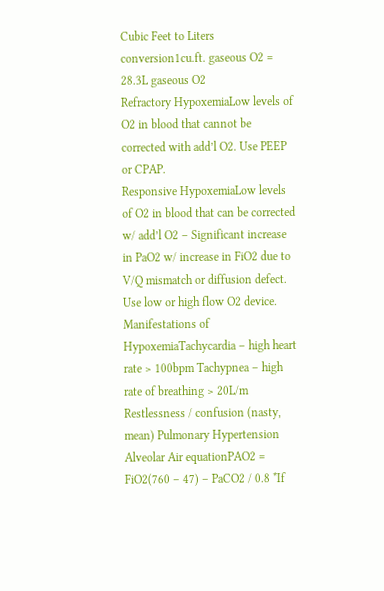Cubic Feet to Liters conversion1cu.ft. gaseous O2 = 28.3L gaseous O2
Refractory HypoxemiaLow levels of O2 in blood that cannot be corrected with add’l O2. Use PEEP or CPAP.
Responsive HypoxemiaLow levels of O2 in blood that can be corrected w/ add’l O2 – Significant increase in PaO2 w/ increase in FiO2 due to V/Q mismatch or diffusion defect. Use low or high flow O2 device.
Manifestations of HypoxemiaTachycardia – high heart rate > 100bpm Tachypnea – high rate of breathing > 20L/m Restlessness / confusion (nasty, mean) Pulmonary Hypertension
Alveolar Air equationPAO2 = FiO2(760 – 47) – PaCO2 / 0.8 *If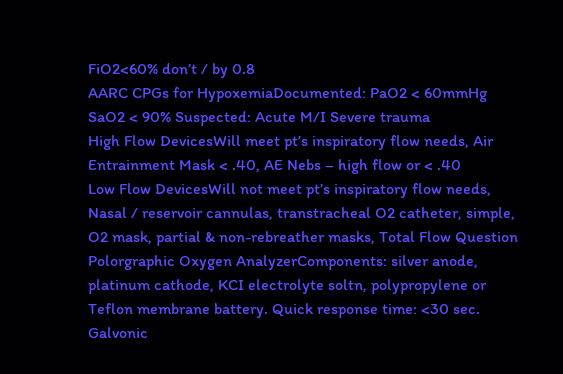FiO2<60% don’t / by 0.8
AARC CPGs for HypoxemiaDocumented: PaO2 < 60mmHg SaO2 < 90% Suspected: Acute M/I Severe trauma
High Flow DevicesWill meet pt’s inspiratory flow needs, Air Entrainment Mask < .40, AE Nebs – high flow or < .40
Low Flow DevicesWill not meet pt’s inspiratory flow needs, Nasal / reservoir cannulas, transtracheal O2 catheter, simple, O2 mask, partial & non-rebreather masks, Total Flow Question
Polorgraphic Oxygen AnalyzerComponents: silver anode, platinum cathode, KCI electrolyte soltn, polypropylene or Teflon membrane battery. Quick response time: <30 sec.
Galvonic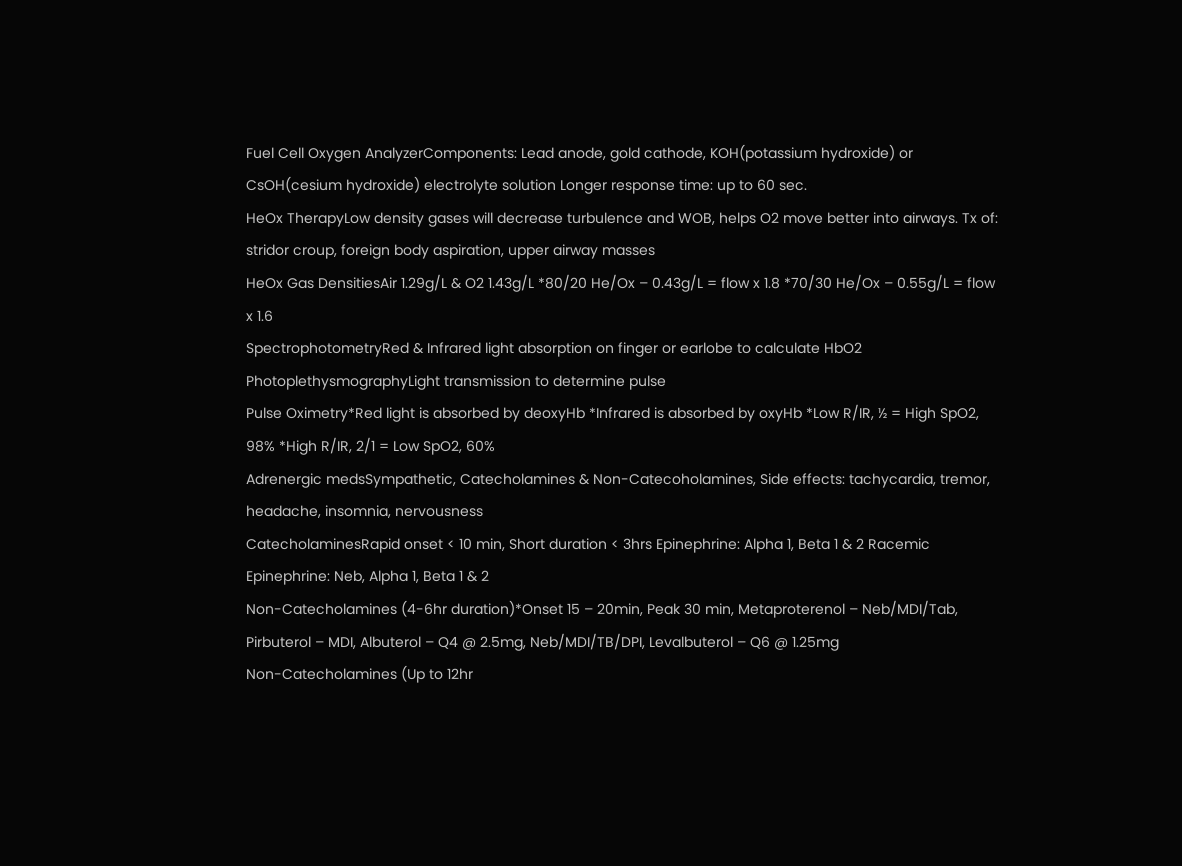Fuel Cell Oxygen AnalyzerComponents: Lead anode, gold cathode, KOH(potassium hydroxide) or CsOH(cesium hydroxide) electrolyte solution Longer response time: up to 60 sec.
HeOx TherapyLow density gases will decrease turbulence and WOB, helps O2 move better into airways. Tx of: stridor croup, foreign body aspiration, upper airway masses
HeOx Gas DensitiesAir 1.29g/L & O2 1.43g/L *80/20 He/Ox – 0.43g/L = flow x 1.8 *70/30 He/Ox – 0.55g/L = flow x 1.6
SpectrophotometryRed & Infrared light absorption on finger or earlobe to calculate HbO2
PhotoplethysmographyLight transmission to determine pulse
Pulse Oximetry*Red light is absorbed by deoxyHb *Infrared is absorbed by oxyHb *Low R/IR, ½ = High SpO2, 98% *High R/IR, 2/1 = Low SpO2, 60%
Adrenergic medsSympathetic, Catecholamines & Non-Catecoholamines, Side effects: tachycardia, tremor, headache, insomnia, nervousness
CatecholaminesRapid onset < 10 min, Short duration < 3hrs Epinephrine: Alpha 1, Beta 1 & 2 Racemic Epinephrine: Neb, Alpha 1, Beta 1 & 2
Non-Catecholamines (4-6hr duration)*Onset 15 – 20min, Peak 30 min, Metaproterenol – Neb/MDI/Tab, Pirbuterol – MDI, Albuterol – Q4 @ 2.5mg, Neb/MDI/TB/DPI, Levalbuterol – Q6 @ 1.25mg
Non-Catecholamines (Up to 12hr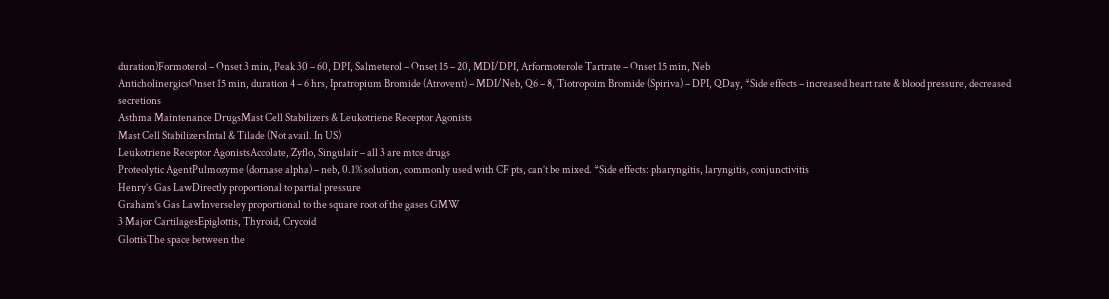duration)Formoterol – Onset 3 min, Peak 30 – 60, DPI, Salmeterol – Onset 15 – 20, MDI/DPI, Arformoterole Tartrate – Onset 15 min, Neb
AnticholinergicsOnset 15 min, duration 4 – 6 hrs, Ipratropium Bromide (Atrovent) – MDI/Neb, Q6 – 8, Tiotropoim Bromide (Spiriva) – DPI, QDay, *Side effects – increased heart rate & blood pressure, decreased secretions
Asthma Maintenance DrugsMast Cell Stabilizers & Leukotriene Receptor Agonists
Mast Cell StabilizersIntal & Tilade (Not avail. In US)
Leukotriene Receptor AgonistsAccolate, Zyflo, Singulair – all 3 are mtce drugs
Proteolytic AgentPulmozyme (dornase alpha) – neb, 0.1% solution, commonly used with CF pts, can’t be mixed. *Side effects: pharyngitis, laryngitis, conjunctivitis
Henry’s Gas LawDirectly proportional to partial pressure
Graham’s Gas LawInverseley proportional to the square root of the gases GMW
3 Major CartilagesEpiglottis, Thyroid, Crycoid
GlottisThe space between the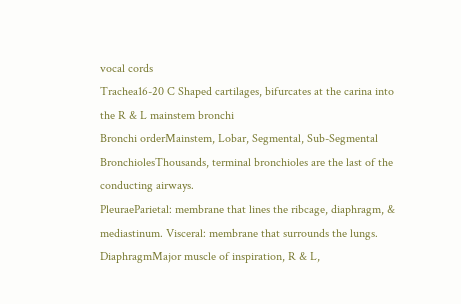vocal cords
Trachea16-20 C Shaped cartilages, bifurcates at the carina into the R & L mainstem bronchi
Bronchi orderMainstem, Lobar, Segmental, Sub-Segmental
BronchiolesThousands, terminal bronchioles are the last of the conducting airways.
PleuraeParietal: membrane that lines the ribcage, diaphragm, & mediastinum. Visceral: membrane that surrounds the lungs.
DiaphragmMajor muscle of inspiration, R & L,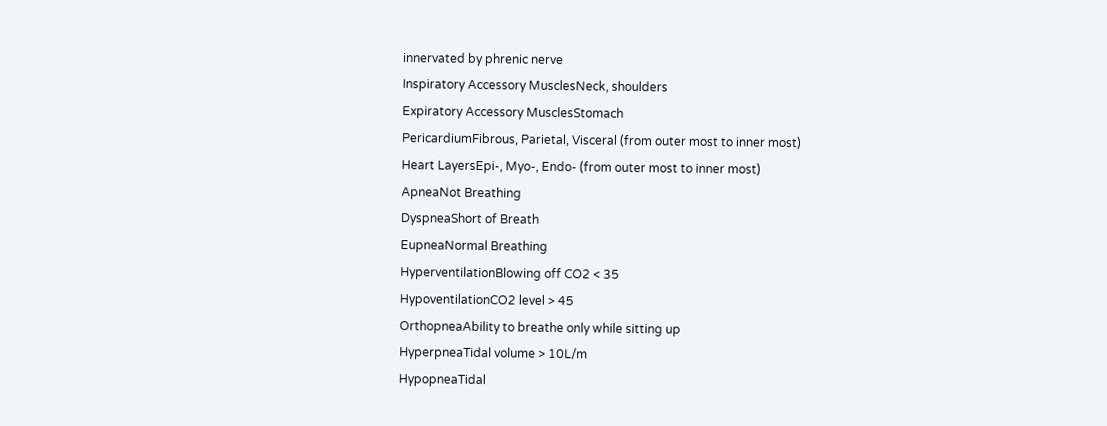innervated by phrenic nerve
Inspiratory Accessory MusclesNeck, shoulders
Expiratory Accessory MusclesStomach
PericardiumFibrous, Parietal, Visceral (from outer most to inner most)
Heart LayersEpi-, Myo-, Endo- (from outer most to inner most)
ApneaNot Breathing
DyspneaShort of Breath
EupneaNormal Breathing
HyperventilationBlowing off CO2 < 35
HypoventilationCO2 level > 45
OrthopneaAbility to breathe only while sitting up
HyperpneaTidal volume > 10L/m
HypopneaTidal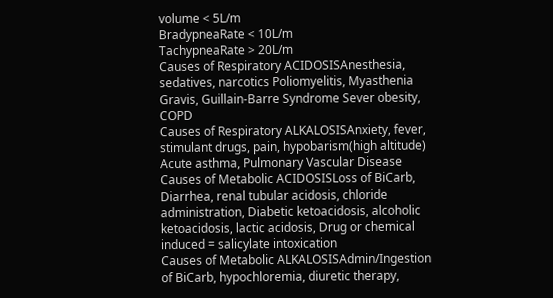volume < 5L/m
BradypneaRate < 10L/m
TachypneaRate > 20L/m
Causes of Respiratory ACIDOSISAnesthesia, sedatives, narcotics Poliomyelitis, Myasthenia Gravis, Guillain-Barre Syndrome Sever obesity, COPD
Causes of Respiratory ALKALOSISAnxiety, fever, stimulant drugs, pain, hypobarism(high altitude) Acute asthma, Pulmonary Vascular Disease
Causes of Metabolic ACIDOSISLoss of BiCarb, Diarrhea, renal tubular acidosis, chloride administration, Diabetic ketoacidosis, alcoholic ketoacidosis, lactic acidosis, Drug or chemical induced = salicylate intoxication
Causes of Metabolic ALKALOSISAdmin/Ingestion of BiCarb, hypochloremia, diuretic therapy,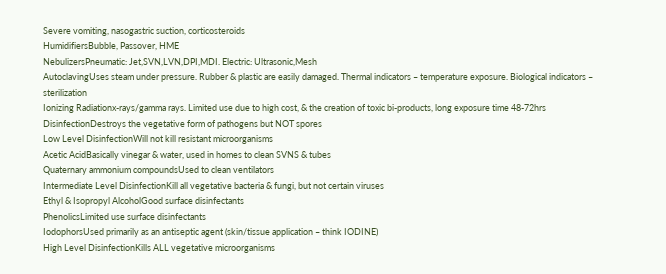Severe vomiting, nasogastric suction, corticosteroids
HumidifiersBubble, Passover, HME
NebulizersPneumatic: Jet,SVN,LVN,DPI,MDI. Electric: Ultrasonic,Mesh
AutoclavingUses steam under pressure. Rubber & plastic are easily damaged. Thermal indicators – temperature exposure. Biological indicators – sterilization
Ionizing Radiationx-rays/gamma rays. Limited use due to high cost, & the creation of toxic bi-products, long exposure time 48-72hrs
DisinfectionDestroys the vegetative form of pathogens but NOT spores
Low Level DisinfectionWill not kill resistant microorganisms
Acetic AcidBasically vinegar & water, used in homes to clean SVNS & tubes
Quaternary ammonium compoundsUsed to clean ventilators
Intermediate Level DisinfectionKill all vegetative bacteria & fungi, but not certain viruses
Ethyl & Isopropyl AlcoholGood surface disinfectants
PhenolicsLimited use surface disinfectants
IodophorsUsed primarily as an antiseptic agent (skin/tissue application – think IODINE)
High Level DisinfectionKills ALL vegetative microorganisms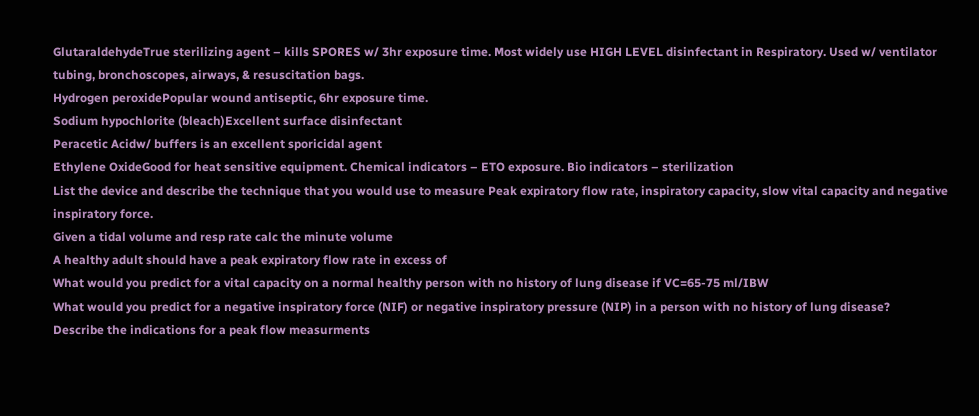GlutaraldehydeTrue sterilizing agent – kills SPORES w/ 3hr exposure time. Most widely use HIGH LEVEL disinfectant in Respiratory. Used w/ ventilator tubing, bronchoscopes, airways, & resuscitation bags.
Hydrogen peroxidePopular wound antiseptic, 6hr exposure time.
Sodium hypochlorite (bleach)Excellent surface disinfectant
Peracetic Acidw/ buffers is an excellent sporicidal agent
Ethylene OxideGood for heat sensitive equipment. Chemical indicators – ETO exposure. Bio indicators – sterilization
List the device and describe the technique that you would use to measure Peak expiratory flow rate, inspiratory capacity, slow vital capacity and negative inspiratory force.
Given a tidal volume and resp rate calc the minute volume
A healthy adult should have a peak expiratory flow rate in excess of
What would you predict for a vital capacity on a normal healthy person with no history of lung disease if VC=65-75 ml/IBW
What would you predict for a negative inspiratory force (NIF) or negative inspiratory pressure (NIP) in a person with no history of lung disease?
Describe the indications for a peak flow measurments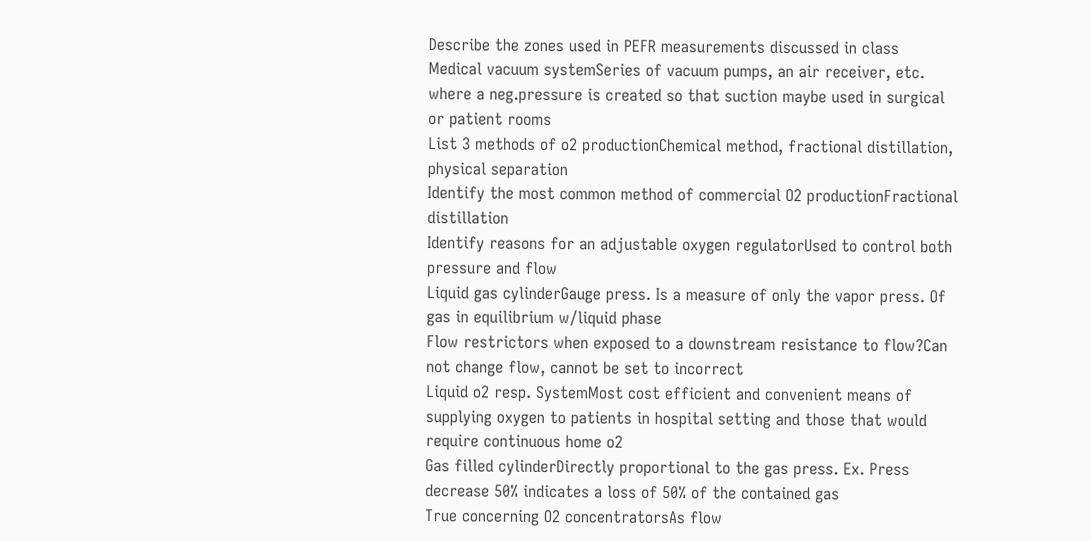Describe the zones used in PEFR measurements discussed in class
Medical vacuum systemSeries of vacuum pumps, an air receiver, etc. where a neg.pressure is created so that suction maybe used in surgical or patient rooms
List 3 methods of o2 productionChemical method, fractional distillation, physical separation
Identify the most common method of commercial O2 productionFractional distillation
Identify reasons for an adjustable oxygen regulatorUsed to control both pressure and flow
Liquid gas cylinderGauge press. Is a measure of only the vapor press. Of gas in equilibrium w/liquid phase
Flow restrictors when exposed to a downstream resistance to flow?Can not change flow, cannot be set to incorrect
Liquid o2 resp. SystemMost cost efficient and convenient means of supplying oxygen to patients in hospital setting and those that would require continuous home o2
Gas filled cylinderDirectly proportional to the gas press. Ex. Press decrease 50% indicates a loss of 50% of the contained gas
True concerning O2 concentratorsAs flow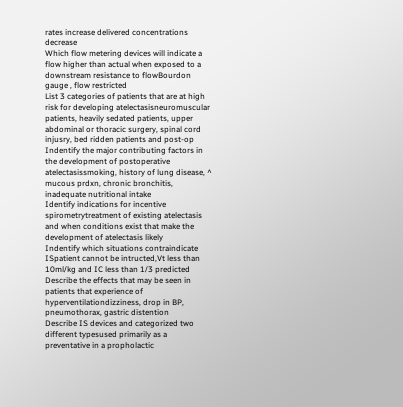rates increase delivered concentrations decrease
Which flow metering devices will indicate a flow higher than actual when exposed to a downstream resistance to flowBourdon gauge , flow restricted
List 3 categories of patients that are at high risk for developing atelectasisneuromuscular patients, heavily sedated patients, upper abdominal or thoracic surgery, spinal cord injusry, bed ridden patients and post-op
Indentify the major contributing factors in the development of postoperative atelectasissmoking, history of lung disease, ^ mucous prdxn, chronic bronchitis, inadequate nutritional intake
Identify indications for incentive spirometrytreatment of existing atelectasis and when conditions exist that make the development of atelectasis likely
Indentify which situations contraindicate ISpatient cannot be intructed,Vt less than 10ml/kg and IC less than 1/3 predicted
Describe the effects that may be seen in patients that experience of hyperventilationdizziness, drop in BP, pneumothorax, gastric distention
Describe IS devices and categorized two different typesused primarily as a preventative in a propholactic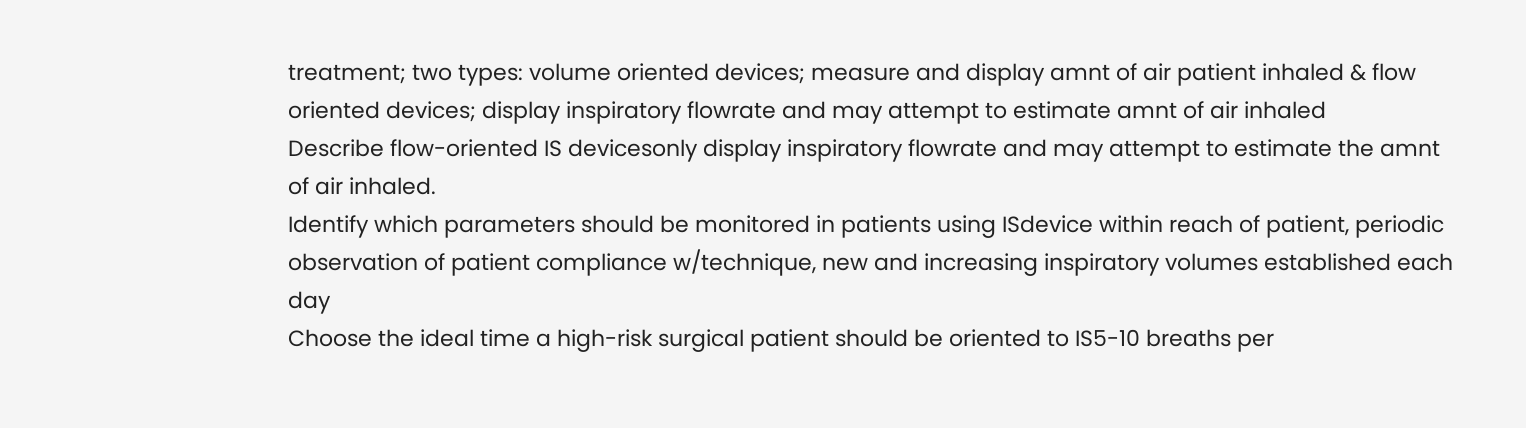treatment; two types: volume oriented devices; measure and display amnt of air patient inhaled & flow oriented devices; display inspiratory flowrate and may attempt to estimate amnt of air inhaled
Describe flow-oriented IS devicesonly display inspiratory flowrate and may attempt to estimate the amnt of air inhaled.
Identify which parameters should be monitored in patients using ISdevice within reach of patient, periodic observation of patient compliance w/technique, new and increasing inspiratory volumes established each day
Choose the ideal time a high-risk surgical patient should be oriented to IS5-10 breaths per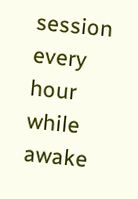session every hour while awake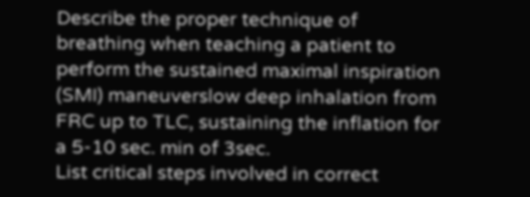Describe the proper technique of breathing when teaching a patient to perform the sustained maximal inspiration (SMI) maneuverslow deep inhalation from FRC up to TLC, sustaining the inflation for a 5-10 sec. min of 3sec.
List critical steps involved in correct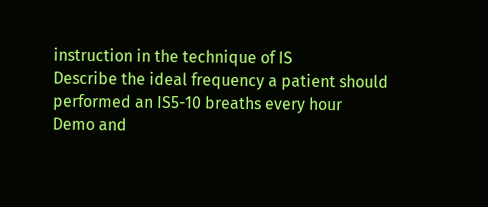instruction in the technique of IS
Describe the ideal frequency a patient should performed an IS5-10 breaths every hour
Demo and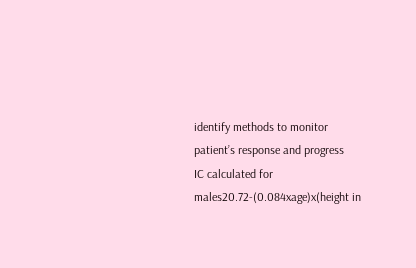identify methods to monitor patient’s response and progress
IC calculated for males20.72-(0.084xage)x(height in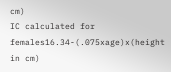cm)
IC calculated for females16.34-(.075xage)x(height in cm)